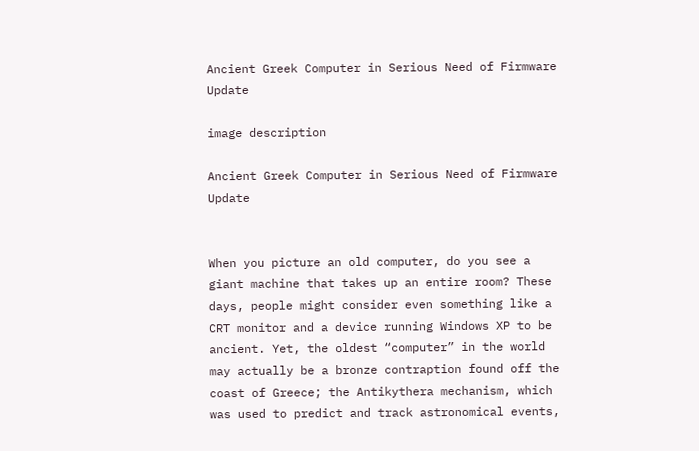Ancient Greek Computer in Serious Need of Firmware Update

image description

Ancient Greek Computer in Serious Need of Firmware Update


When you picture an old computer, do you see a giant machine that takes up an entire room? These days, people might consider even something like a CRT monitor and a device running Windows XP to be ancient. Yet, the oldest “computer” in the world may actually be a bronze contraption found off the coast of Greece; the Antikythera mechanism, which was used to predict and track astronomical events,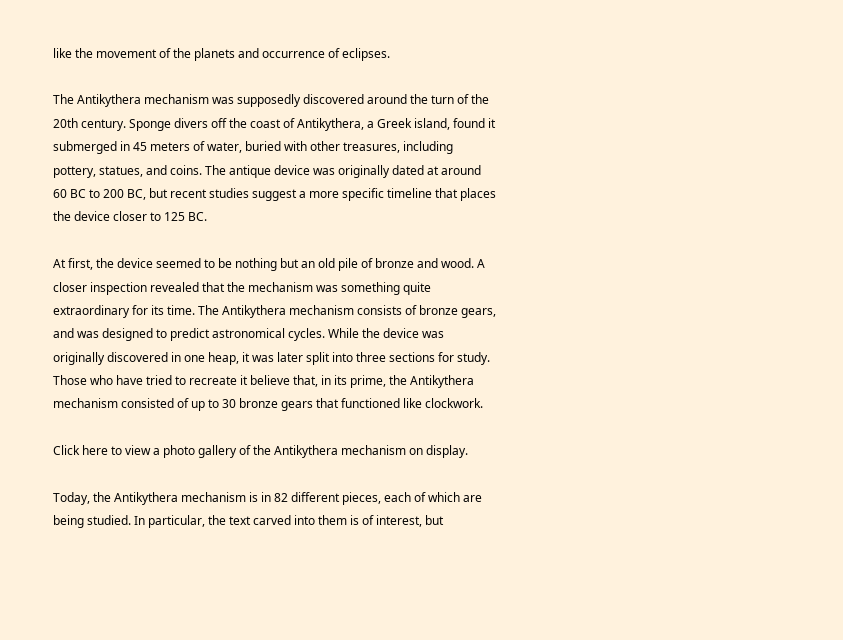like the movement of the planets and occurrence of eclipses.

The Antikythera mechanism was supposedly discovered around the turn of the 20th century. Sponge divers off the coast of Antikythera, a Greek island, found it submerged in 45 meters of water, buried with other treasures, including pottery, statues, and coins. The antique device was originally dated at around 60 BC to 200 BC, but recent studies suggest a more specific timeline that places the device closer to 125 BC.

At first, the device seemed to be nothing but an old pile of bronze and wood. A closer inspection revealed that the mechanism was something quite extraordinary for its time. The Antikythera mechanism consists of bronze gears, and was designed to predict astronomical cycles. While the device was originally discovered in one heap, it was later split into three sections for study. Those who have tried to recreate it believe that, in its prime, the Antikythera mechanism consisted of up to 30 bronze gears that functioned like clockwork.

Click here to view a photo gallery of the Antikythera mechanism on display.

Today, the Antikythera mechanism is in 82 different pieces, each of which are being studied. In particular, the text carved into them is of interest, but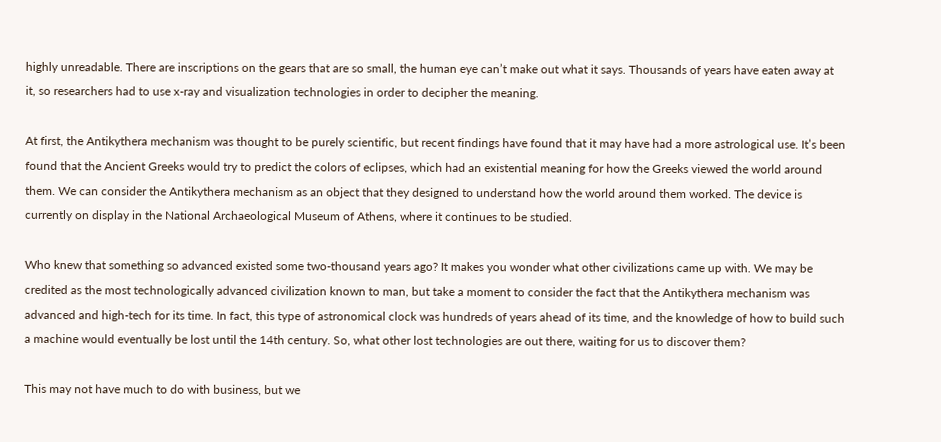highly unreadable. There are inscriptions on the gears that are so small, the human eye can’t make out what it says. Thousands of years have eaten away at it, so researchers had to use x-ray and visualization technologies in order to decipher the meaning.

At first, the Antikythera mechanism was thought to be purely scientific, but recent findings have found that it may have had a more astrological use. It’s been found that the Ancient Greeks would try to predict the colors of eclipses, which had an existential meaning for how the Greeks viewed the world around them. We can consider the Antikythera mechanism as an object that they designed to understand how the world around them worked. The device is currently on display in the National Archaeological Museum of Athens, where it continues to be studied.

Who knew that something so advanced existed some two-thousand years ago? It makes you wonder what other civilizations came up with. We may be credited as the most technologically advanced civilization known to man, but take a moment to consider the fact that the Antikythera mechanism was advanced and high-tech for its time. In fact, this type of astronomical clock was hundreds of years ahead of its time, and the knowledge of how to build such a machine would eventually be lost until the 14th century. So, what other lost technologies are out there, waiting for us to discover them?

This may not have much to do with business, but we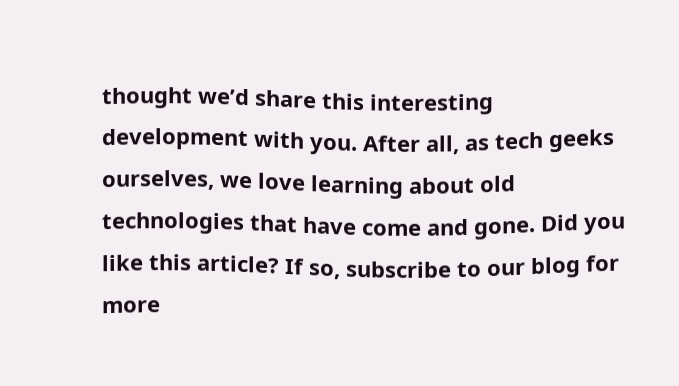thought we’d share this interesting development with you. After all, as tech geeks ourselves, we love learning about old technologies that have come and gone. Did you like this article? If so, subscribe to our blog for more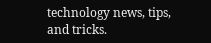technology news, tips, and tricks.